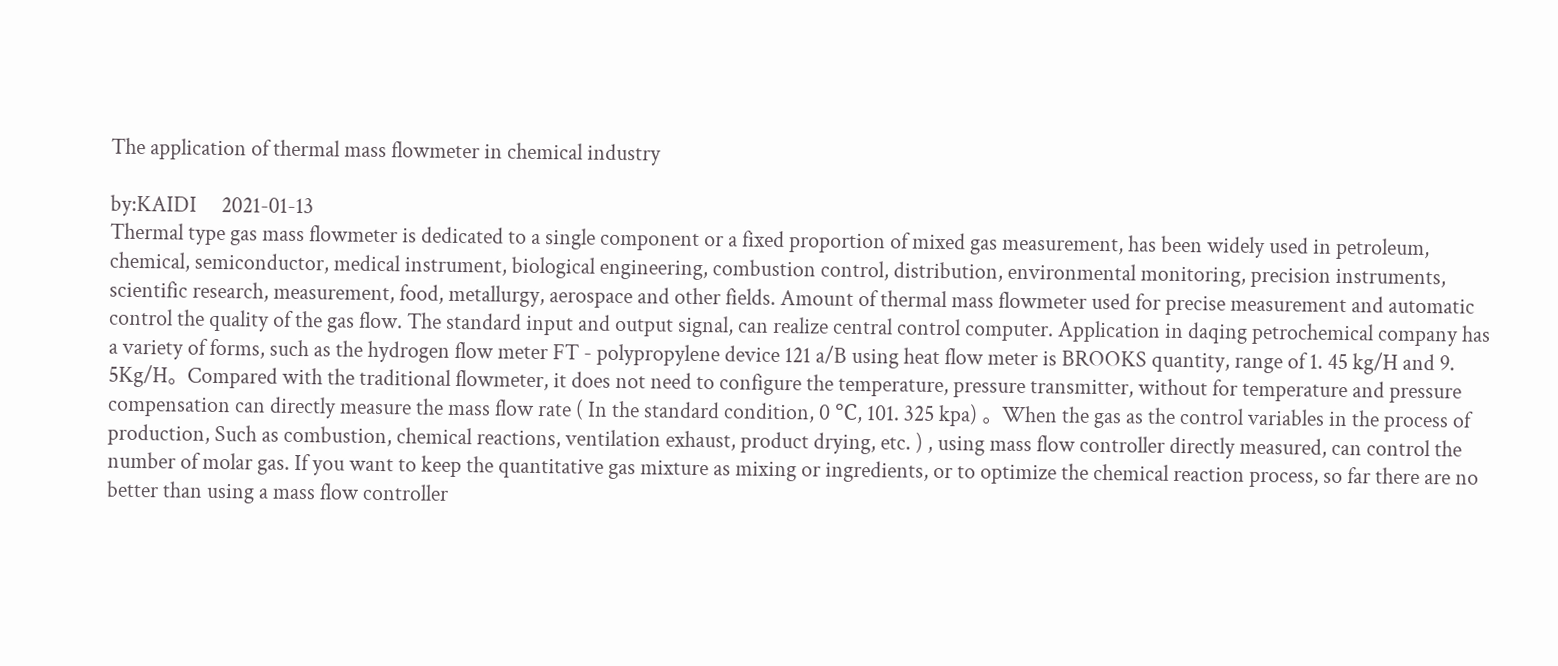The application of thermal mass flowmeter in chemical industry

by:KAIDI     2021-01-13
Thermal type gas mass flowmeter is dedicated to a single component or a fixed proportion of mixed gas measurement, has been widely used in petroleum, chemical, semiconductor, medical instrument, biological engineering, combustion control, distribution, environmental monitoring, precision instruments, scientific research, measurement, food, metallurgy, aerospace and other fields. Amount of thermal mass flowmeter used for precise measurement and automatic control the quality of the gas flow. The standard input and output signal, can realize central control computer. Application in daqing petrochemical company has a variety of forms, such as the hydrogen flow meter FT - polypropylene device 121 a/B using heat flow meter is BROOKS quantity, range of 1. 45 kg/H and 9. 5Kg/H。 Compared with the traditional flowmeter, it does not need to configure the temperature, pressure transmitter, without for temperature and pressure compensation can directly measure the mass flow rate ( In the standard condition, 0 ℃, 101. 325 kpa) 。 When the gas as the control variables in the process of production, Such as combustion, chemical reactions, ventilation exhaust, product drying, etc. ) , using mass flow controller directly measured, can control the number of molar gas. If you want to keep the quantitative gas mixture as mixing or ingredients, or to optimize the chemical reaction process, so far there are no better than using a mass flow controller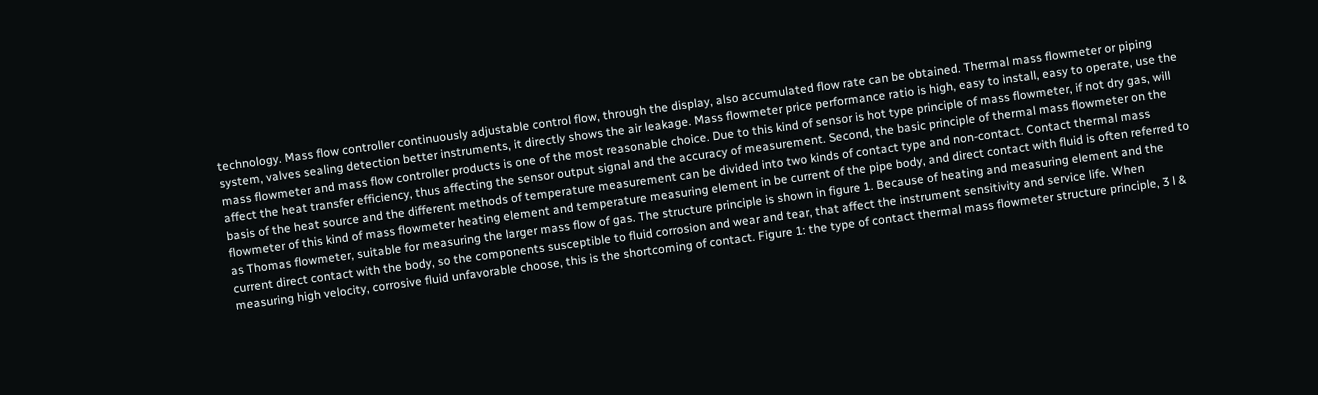technology. Mass flow controller continuously adjustable control flow, through the display, also accumulated flow rate can be obtained. Thermal mass flowmeter or piping system, valves sealing detection better instruments, it directly shows the air leakage. Mass flowmeter price performance ratio is high, easy to install, easy to operate, use the mass flowmeter and mass flow controller products is one of the most reasonable choice. Due to this kind of sensor is hot type principle of mass flowmeter, if not dry gas, will affect the heat transfer efficiency, thus affecting the sensor output signal and the accuracy of measurement. Second, the basic principle of thermal mass flowmeter on the basis of the heat source and the different methods of temperature measurement can be divided into two kinds of contact type and non-contact. Contact thermal mass flowmeter of this kind of mass flowmeter heating element and temperature measuring element in be current of the pipe body, and direct contact with fluid is often referred to as Thomas flowmeter, suitable for measuring the larger mass flow of gas. The structure principle is shown in figure 1. Because of heating and measuring element and the current direct contact with the body, so the components susceptible to fluid corrosion and wear and tear, that affect the instrument sensitivity and service life. When measuring high velocity, corrosive fluid unfavorable choose, this is the shortcoming of contact. Figure 1: the type of contact thermal mass flowmeter structure principle, 3 l &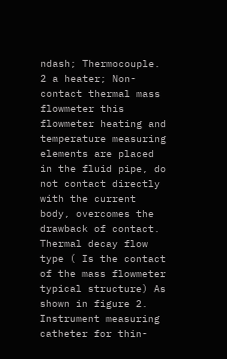ndash; Thermocouple. 2 a heater; Non-contact thermal mass flowmeter this flowmeter heating and temperature measuring elements are placed in the fluid pipe, do not contact directly with the current body, overcomes the drawback of contact. Thermal decay flow type ( Is the contact of the mass flowmeter typical structure) As shown in figure 2. Instrument measuring catheter for thin-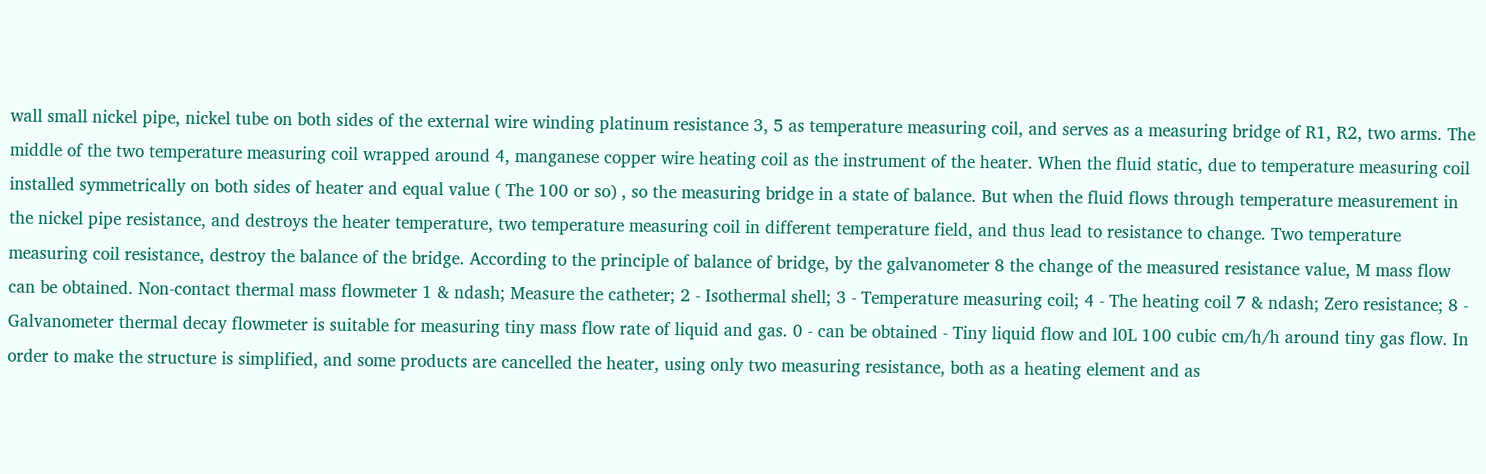wall small nickel pipe, nickel tube on both sides of the external wire winding platinum resistance 3, 5 as temperature measuring coil, and serves as a measuring bridge of R1, R2, two arms. The middle of the two temperature measuring coil wrapped around 4, manganese copper wire heating coil as the instrument of the heater. When the fluid static, due to temperature measuring coil installed symmetrically on both sides of heater and equal value ( The 100 or so) , so the measuring bridge in a state of balance. But when the fluid flows through temperature measurement in the nickel pipe resistance, and destroys the heater temperature, two temperature measuring coil in different temperature field, and thus lead to resistance to change. Two temperature measuring coil resistance, destroy the balance of the bridge. According to the principle of balance of bridge, by the galvanometer 8 the change of the measured resistance value, M mass flow can be obtained. Non-contact thermal mass flowmeter 1 & ndash; Measure the catheter; 2 - Isothermal shell; 3 - Temperature measuring coil; 4 - The heating coil 7 & ndash; Zero resistance; 8 - Galvanometer thermal decay flowmeter is suitable for measuring tiny mass flow rate of liquid and gas. 0 - can be obtained - Tiny liquid flow and l0L 100 cubic cm/h/h around tiny gas flow. In order to make the structure is simplified, and some products are cancelled the heater, using only two measuring resistance, both as a heating element and as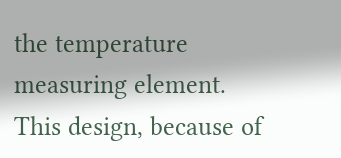the temperature measuring element. This design, because of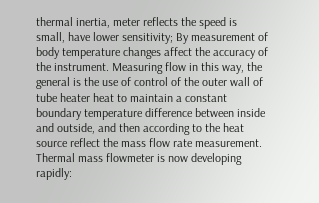thermal inertia, meter reflects the speed is small, have lower sensitivity; By measurement of body temperature changes affect the accuracy of the instrument. Measuring flow in this way, the general is the use of control of the outer wall of tube heater heat to maintain a constant boundary temperature difference between inside and outside, and then according to the heat source reflect the mass flow rate measurement. Thermal mass flowmeter is now developing rapidly: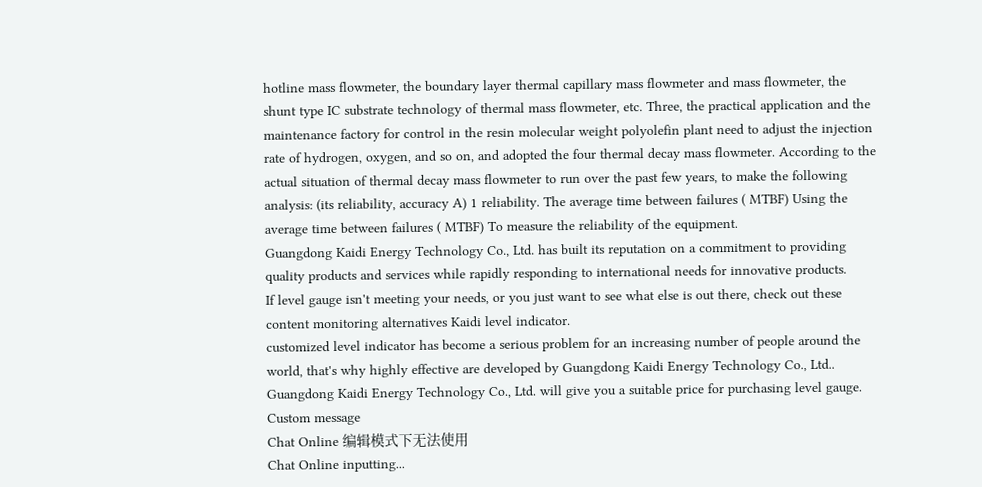hotline mass flowmeter, the boundary layer thermal capillary mass flowmeter and mass flowmeter, the shunt type IC substrate technology of thermal mass flowmeter, etc. Three, the practical application and the maintenance factory for control in the resin molecular weight polyolefin plant need to adjust the injection rate of hydrogen, oxygen, and so on, and adopted the four thermal decay mass flowmeter. According to the actual situation of thermal decay mass flowmeter to run over the past few years, to make the following analysis: (its reliability, accuracy A) 1 reliability. The average time between failures ( MTBF) Using the average time between failures ( MTBF) To measure the reliability of the equipment.
Guangdong Kaidi Energy Technology Co., Ltd. has built its reputation on a commitment to providing quality products and services while rapidly responding to international needs for innovative products.
If level gauge isn't meeting your needs, or you just want to see what else is out there, check out these content monitoring alternatives Kaidi level indicator.
customized level indicator has become a serious problem for an increasing number of people around the world, that's why highly effective are developed by Guangdong Kaidi Energy Technology Co., Ltd..
Guangdong Kaidi Energy Technology Co., Ltd. will give you a suitable price for purchasing level gauge.
Custom message
Chat Online 编辑模式下无法使用
Chat Online inputting...